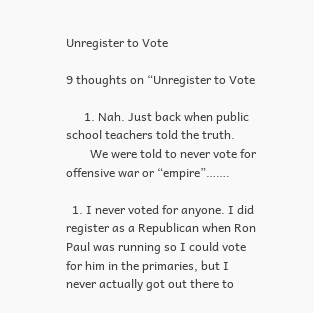Unregister to Vote

9 thoughts on “Unregister to Vote

      1. Nah. Just back when public school teachers told the truth.
        We were told to never vote for offensive war or “empire”…….

  1. I never voted for anyone. I did register as a Republican when Ron Paul was running so I could vote for him in the primaries, but I never actually got out there to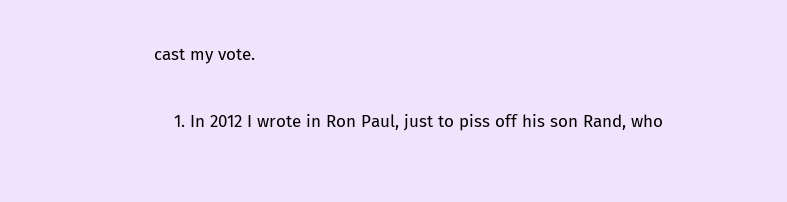cast my vote.

    1. In 2012 I wrote in Ron Paul, just to piss off his son Rand, who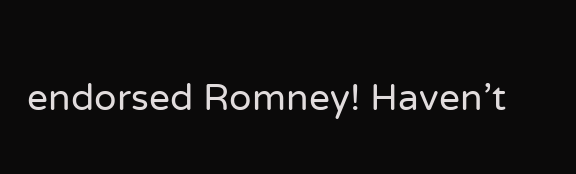endorsed Romney! Haven’t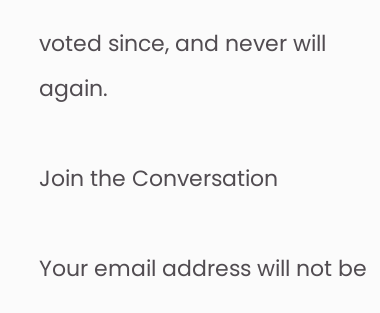voted since, and never will again.

Join the Conversation

Your email address will not be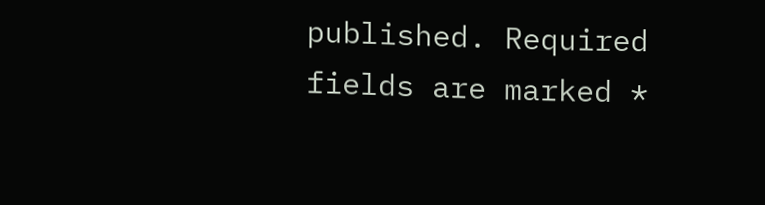published. Required fields are marked *